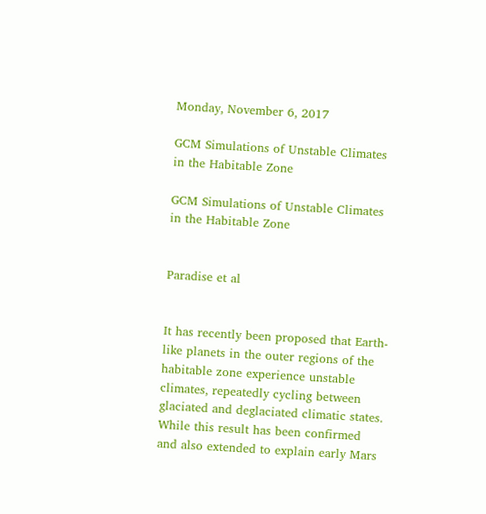Monday, November 6, 2017

GCM Simulations of Unstable Climates in the Habitable Zone

GCM Simulations of Unstable Climates in the Habitable Zone


Paradise et al


It has recently been proposed that Earth-like planets in the outer regions of the habitable zone experience unstable climates, repeatedly cycling between glaciated and deglaciated climatic states. While this result has been confirmed and also extended to explain early Mars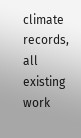climate records, all existing work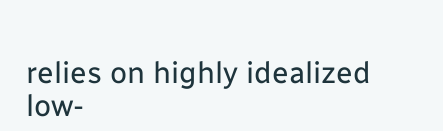relies on highly idealized low-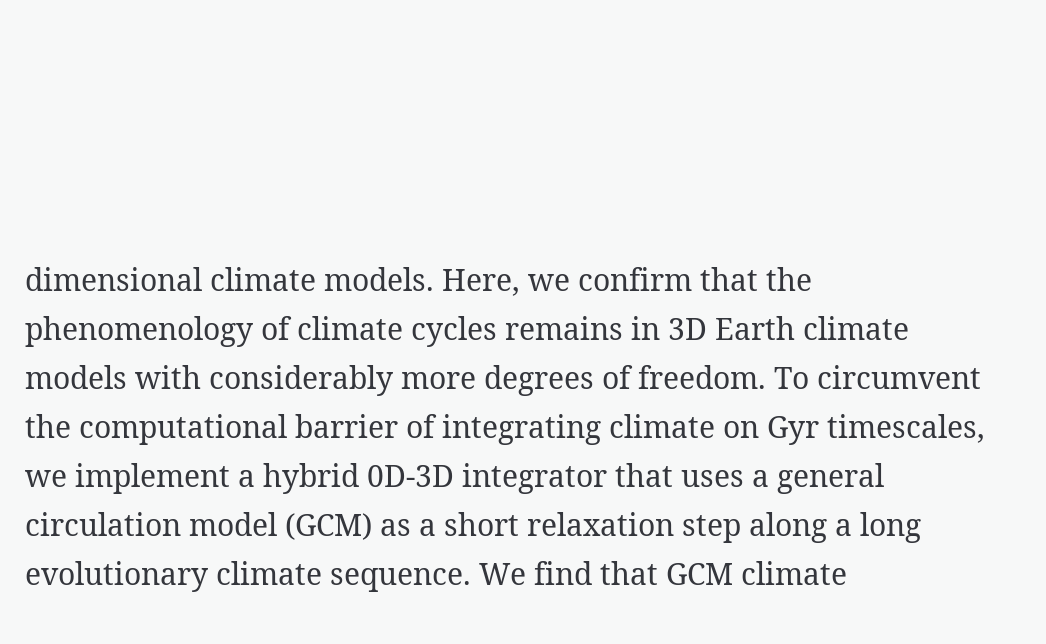dimensional climate models. Here, we confirm that the phenomenology of climate cycles remains in 3D Earth climate models with considerably more degrees of freedom. To circumvent the computational barrier of integrating climate on Gyr timescales, we implement a hybrid 0D-3D integrator that uses a general circulation model (GCM) as a short relaxation step along a long evolutionary climate sequence. We find that GCM climate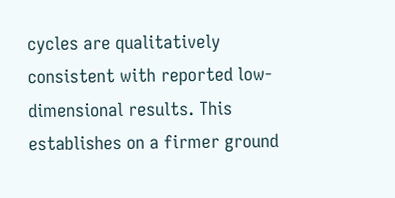cycles are qualitatively consistent with reported low-dimensional results. This establishes on a firmer ground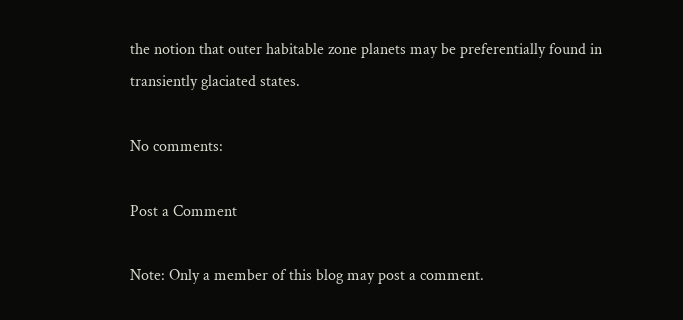the notion that outer habitable zone planets may be preferentially found in transiently glaciated states.

No comments:

Post a Comment

Note: Only a member of this blog may post a comment.